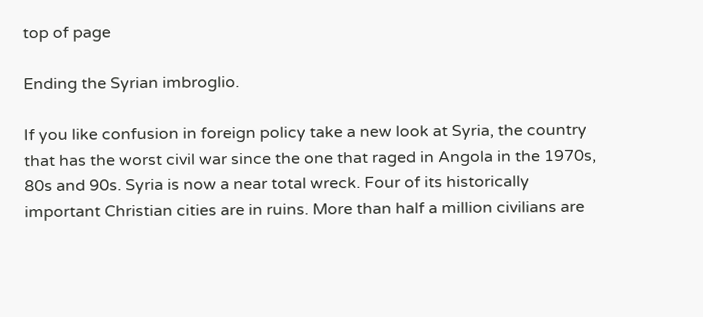top of page

Ending the Syrian imbroglio.

If you like confusion in foreign policy take a new look at Syria, the country that has the worst civil war since the one that raged in Angola in the 1970s, 80s and 90s. Syria is now a near total wreck. Four of its historically important Christian cities are in ruins. More than half a million civilians are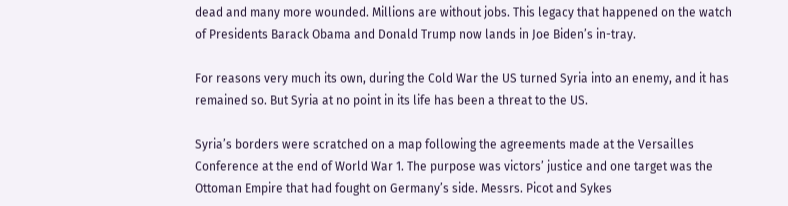dead and many more wounded. Millions are without jobs. This legacy that happened on the watch of Presidents Barack Obama and Donald Trump now lands in Joe Biden’s in-tray.

For reasons very much its own, during the Cold War the US turned Syria into an enemy, and it has remained so. But Syria at no point in its life has been a threat to the US.

Syria’s borders were scratched on a map following the agreements made at the Versailles Conference at the end of World War 1. The purpose was victors’ justice and one target was the Ottoman Empire that had fought on Germany’s side. Messrs. Picot and Sykes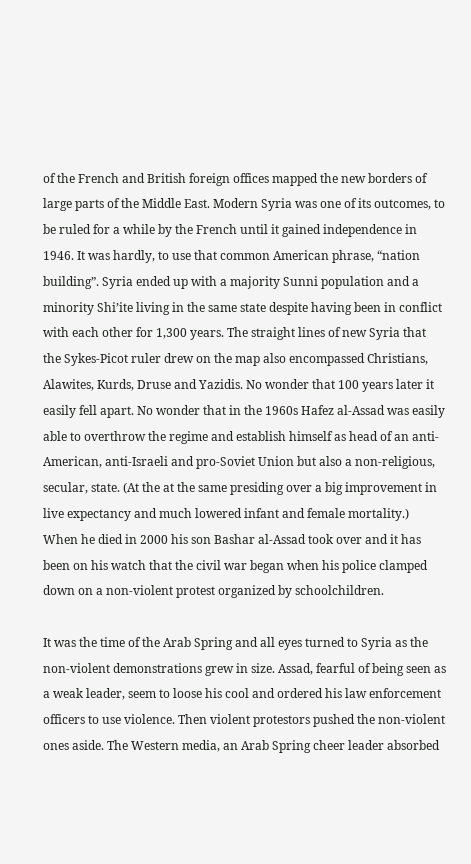of the French and British foreign offices mapped the new borders of large parts of the Middle East. Modern Syria was one of its outcomes, to be ruled for a while by the French until it gained independence in 1946. It was hardly, to use that common American phrase, “nation building”. Syria ended up with a majority Sunni population and a minority Shi’ite living in the same state despite having been in conflict with each other for 1,300 years. The straight lines of new Syria that the Sykes-Picot ruler drew on the map also encompassed Christians, Alawites, Kurds, Druse and Yazidis. No wonder that 100 years later it easily fell apart. No wonder that in the 1960s Hafez al-Assad was easily able to overthrow the regime and establish himself as head of an anti-American, anti-Israeli and pro-Soviet Union but also a non-religious, secular, state. (At the at the same presiding over a big improvement in live expectancy and much lowered infant and female mortality.) When he died in 2000 his son Bashar al-Assad took over and it has been on his watch that the civil war began when his police clamped down on a non-violent protest organized by schoolchildren.

It was the time of the Arab Spring and all eyes turned to Syria as the non-violent demonstrations grew in size. Assad, fearful of being seen as a weak leader, seem to loose his cool and ordered his law enforcement officers to use violence. Then violent protestors pushed the non-violent ones aside. The Western media, an Arab Spring cheer leader absorbed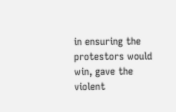in ensuring the protestors would win, gave the violent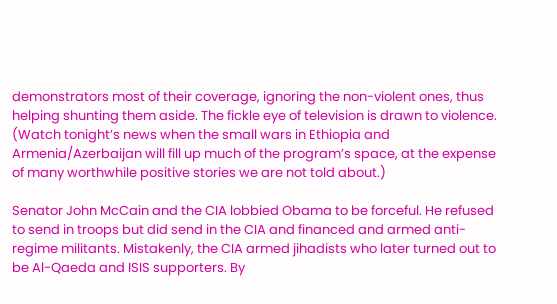demonstrators most of their coverage, ignoring the non-violent ones, thus helping shunting them aside. The fickle eye of television is drawn to violence. (Watch tonight’s news when the small wars in Ethiopia and Armenia/Azerbaijan will fill up much of the program’s space, at the expense of many worthwhile positive stories we are not told about.)

Senator John McCain and the CIA lobbied Obama to be forceful. He refused to send in troops but did send in the CIA and financed and armed anti-regime militants. Mistakenly, the CIA armed jihadists who later turned out to be Al-Qaeda and ISIS supporters. By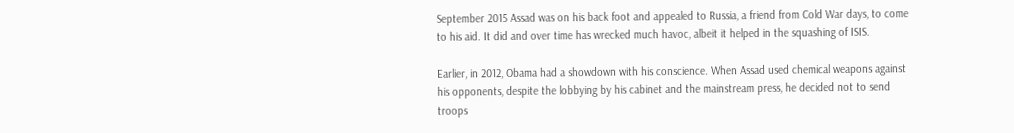September 2015 Assad was on his back foot and appealed to Russia, a friend from Cold War days, to come to his aid. It did and over time has wrecked much havoc, albeit it helped in the squashing of ISIS.

Earlier, in 2012, Obama had a showdown with his conscience. When Assad used chemical weapons against his opponents, despite the lobbying by his cabinet and the mainstream press, he decided not to send troops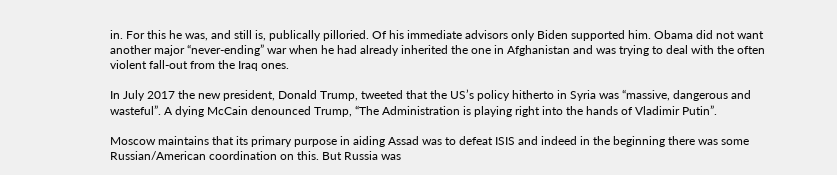in. For this he was, and still is, publically pilloried. Of his immediate advisors only Biden supported him. Obama did not want another major “never-ending” war when he had already inherited the one in Afghanistan and was trying to deal with the often violent fall-out from the Iraq ones.

In July 2017 the new president, Donald Trump, tweeted that the US’s policy hitherto in Syria was “massive, dangerous and wasteful”. A dying McCain denounced Trump, “The Administration is playing right into the hands of Vladimir Putin”.

Moscow maintains that its primary purpose in aiding Assad was to defeat ISIS and indeed in the beginning there was some Russian/American coordination on this. But Russia was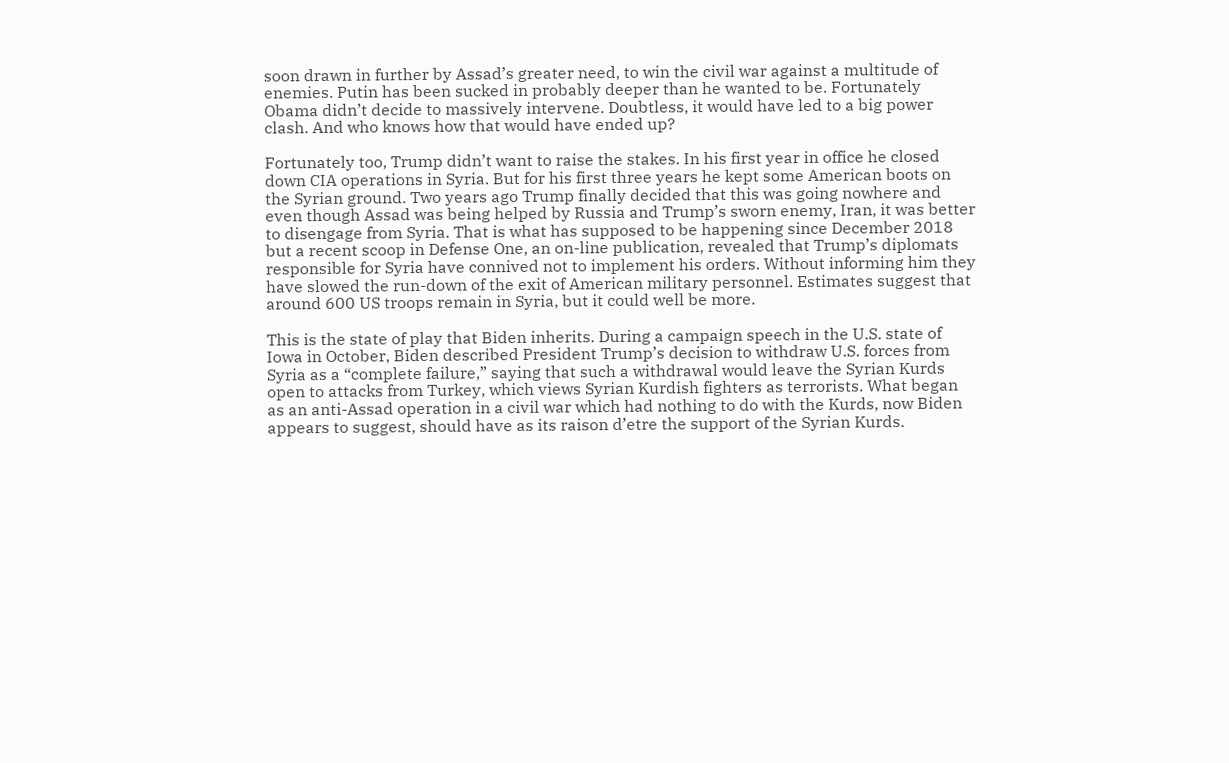soon drawn in further by Assad’s greater need, to win the civil war against a multitude of enemies. Putin has been sucked in probably deeper than he wanted to be. Fortunately Obama didn’t decide to massively intervene. Doubtless, it would have led to a big power clash. And who knows how that would have ended up?

Fortunately too, Trump didn’t want to raise the stakes. In his first year in office he closed down CIA operations in Syria. But for his first three years he kept some American boots on the Syrian ground. Two years ago Trump finally decided that this was going nowhere and even though Assad was being helped by Russia and Trump’s sworn enemy, Iran, it was better to disengage from Syria. That is what has supposed to be happening since December 2018 but a recent scoop in Defense One, an on-line publication, revealed that Trump’s diplomats responsible for Syria have connived not to implement his orders. Without informing him they have slowed the run-down of the exit of American military personnel. Estimates suggest that around 600 US troops remain in Syria, but it could well be more.

This is the state of play that Biden inherits. During a campaign speech in the U.S. state of Iowa in October, Biden described President Trump’s decision to withdraw U.S. forces from Syria as a “complete failure,” saying that such a withdrawal would leave the Syrian Kurds open to attacks from Turkey, which views Syrian Kurdish fighters as terrorists. What began as an anti-Assad operation in a civil war which had nothing to do with the Kurds, now Biden appears to suggest, should have as its raison d’etre the support of the Syrian Kurds.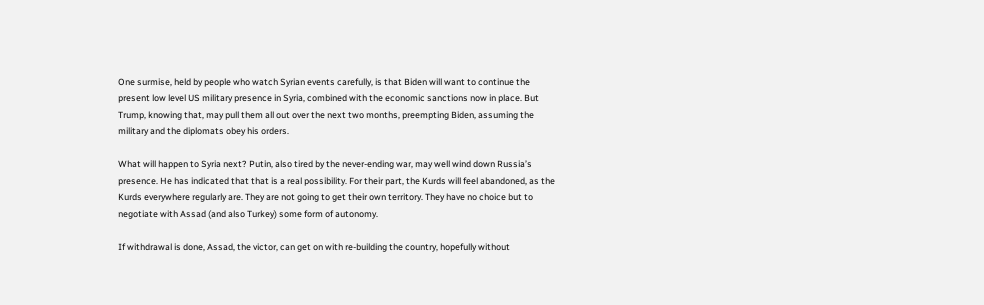One surmise, held by people who watch Syrian events carefully, is that Biden will want to continue the present low level US military presence in Syria, combined with the economic sanctions now in place. But Trump, knowing that, may pull them all out over the next two months, preempting Biden, assuming the military and the diplomats obey his orders.

What will happen to Syria next? Putin, also tired by the never-ending war, may well wind down Russia’s presence. He has indicated that that is a real possibility. For their part, the Kurds will feel abandoned, as the Kurds everywhere regularly are. They are not going to get their own territory. They have no choice but to negotiate with Assad (and also Turkey) some form of autonomy.

If withdrawal is done, Assad, the victor, can get on with re-building the country, hopefully without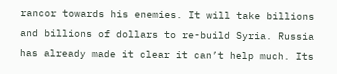rancor towards his enemies. It will take billions and billions of dollars to re-build Syria. Russia has already made it clear it can’t help much. Its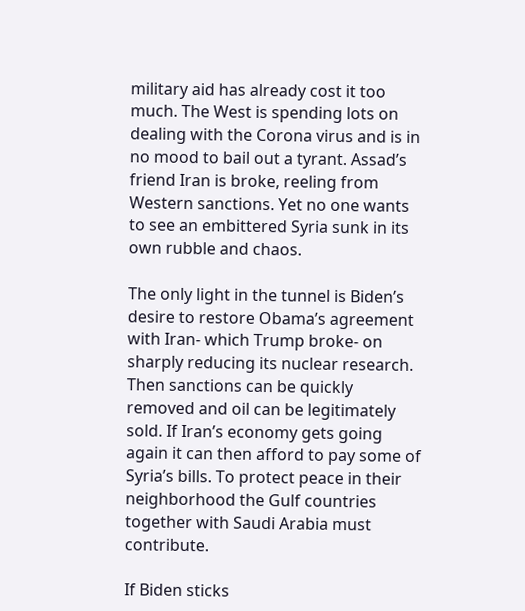military aid has already cost it too much. The West is spending lots on dealing with the Corona virus and is in no mood to bail out a tyrant. Assad’s friend Iran is broke, reeling from Western sanctions. Yet no one wants to see an embittered Syria sunk in its own rubble and chaos.

The only light in the tunnel is Biden’s desire to restore Obama’s agreement with Iran- which Trump broke- on sharply reducing its nuclear research. Then sanctions can be quickly removed and oil can be legitimately sold. If Iran’s economy gets going again it can then afford to pay some of Syria’s bills. To protect peace in their neighborhood the Gulf countries together with Saudi Arabia must contribute.

If Biden sticks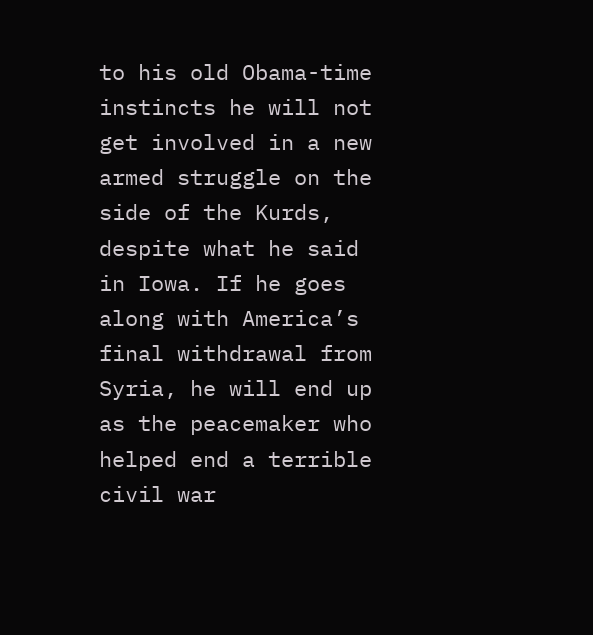to his old Obama-time instincts he will not get involved in a new armed struggle on the side of the Kurds, despite what he said in Iowa. If he goes along with America’s final withdrawal from Syria, he will end up as the peacemaker who helped end a terrible civil war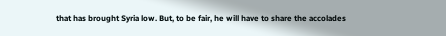that has brought Syria low. But, to be fair, he will have to share the accolades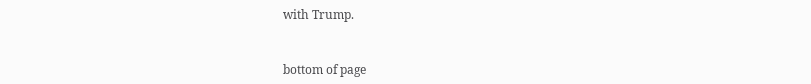with Trump.


bottom of page